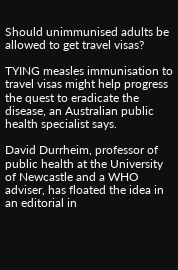Should unimmunised adults be allowed to get travel visas?

TYING measles immunisation to travel visas might help progress the quest to eradicate the disease, an Australian public health specialist says.

David Durrheim, professor of public health at the University of Newcastle and a WHO adviser, has floated the idea in an editorial in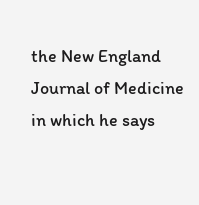the New England Journal of Medicine in which he says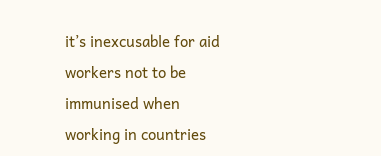it’s inexcusable for aid workers not to be immunised when working in countries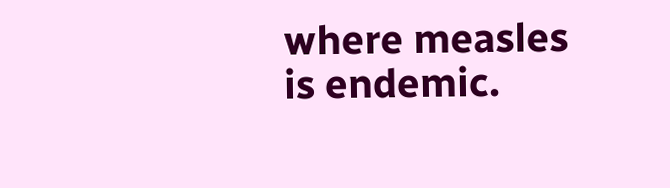where measles is endemic.